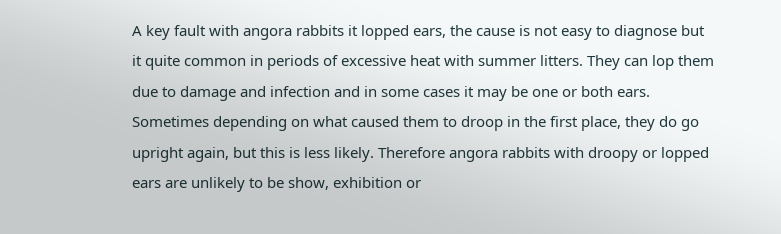A key fault with angora rabbits it lopped ears, the cause is not easy to diagnose but it quite common in periods of excessive heat with summer litters. They can lop them due to damage and infection and in some cases it may be one or both ears. Sometimes depending on what caused them to droop in the first place, they do go upright again, but this is less likely. Therefore angora rabbits with droopy or lopped ears are unlikely to be show, exhibition or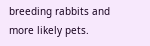breeding rabbits and more likely pets.